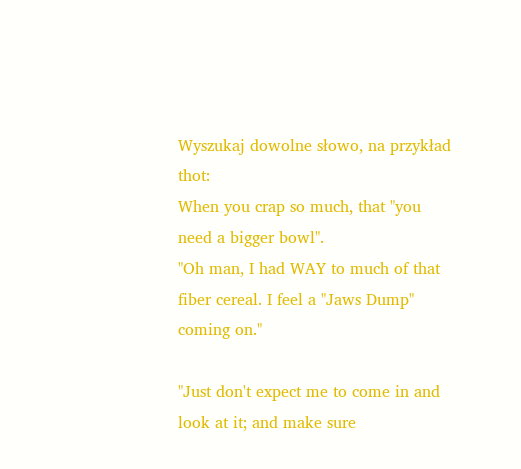Wyszukaj dowolne słowo, na przykład thot:
When you crap so much, that "you need a bigger bowl".
"Oh man, I had WAY to much of that fiber cereal. I feel a "Jaws Dump" coming on."

"Just don't expect me to come in and look at it; and make sure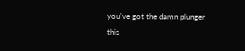you've got the damn plunger this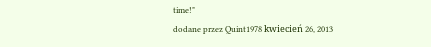time!"
dodane przez Quint1978 kwiecień 26, 2013